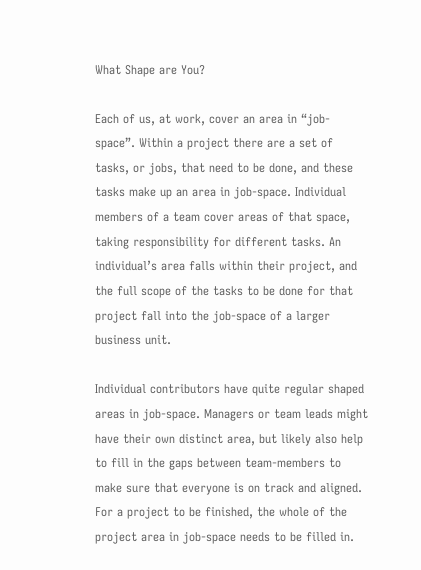What Shape are You?

Each of us, at work, cover an area in “job-space”. Within a project there are a set of tasks, or jobs, that need to be done, and these tasks make up an area in job-space. Individual members of a team cover areas of that space, taking responsibility for different tasks. An individual’s area falls within their project, and the full scope of the tasks to be done for that project fall into the job-space of a larger business unit.

Individual contributors have quite regular shaped areas in job-space. Managers or team leads might have their own distinct area, but likely also help to fill in the gaps between team-members to make sure that everyone is on track and aligned. For a project to be finished, the whole of the project area in job-space needs to be filled in.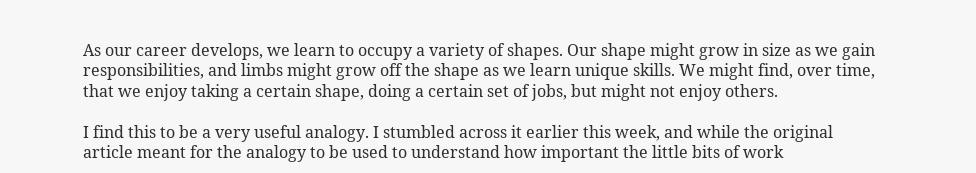As our career develops, we learn to occupy a variety of shapes. Our shape might grow in size as we gain responsibilities, and limbs might grow off the shape as we learn unique skills. We might find, over time, that we enjoy taking a certain shape, doing a certain set of jobs, but might not enjoy others.

I find this to be a very useful analogy. I stumbled across it earlier this week, and while the original article meant for the analogy to be used to understand how important the little bits of work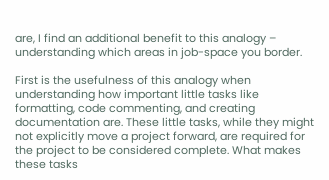are, I find an additional benefit to this analogy – understanding which areas in job-space you border.

First is the usefulness of this analogy when understanding how important little tasks like formatting, code commenting, and creating documentation are. These little tasks, while they might not explicitly move a project forward, are required for the project to be considered complete. What makes these tasks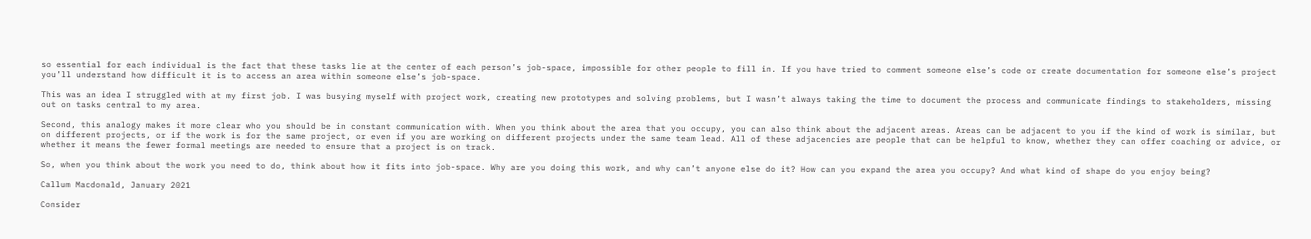so essential for each individual is the fact that these tasks lie at the center of each person’s job-space, impossible for other people to fill in. If you have tried to comment someone else’s code or create documentation for someone else’s project you’ll understand how difficult it is to access an area within someone else’s job-space.

This was an idea I struggled with at my first job. I was busying myself with project work, creating new prototypes and solving problems, but I wasn’t always taking the time to document the process and communicate findings to stakeholders, missing out on tasks central to my area.

Second, this analogy makes it more clear who you should be in constant communication with. When you think about the area that you occupy, you can also think about the adjacent areas. Areas can be adjacent to you if the kind of work is similar, but on different projects, or if the work is for the same project, or even if you are working on different projects under the same team lead. All of these adjacencies are people that can be helpful to know, whether they can offer coaching or advice, or whether it means the fewer formal meetings are needed to ensure that a project is on track.

So, when you think about the work you need to do, think about how it fits into job-space. Why are you doing this work, and why can’t anyone else do it? How can you expand the area you occupy? And what kind of shape do you enjoy being?

Callum Macdonald, January 2021

Consider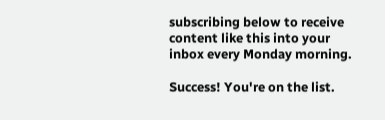subscribing below to receive content like this into your inbox every Monday morning.

Success! You're on the list.